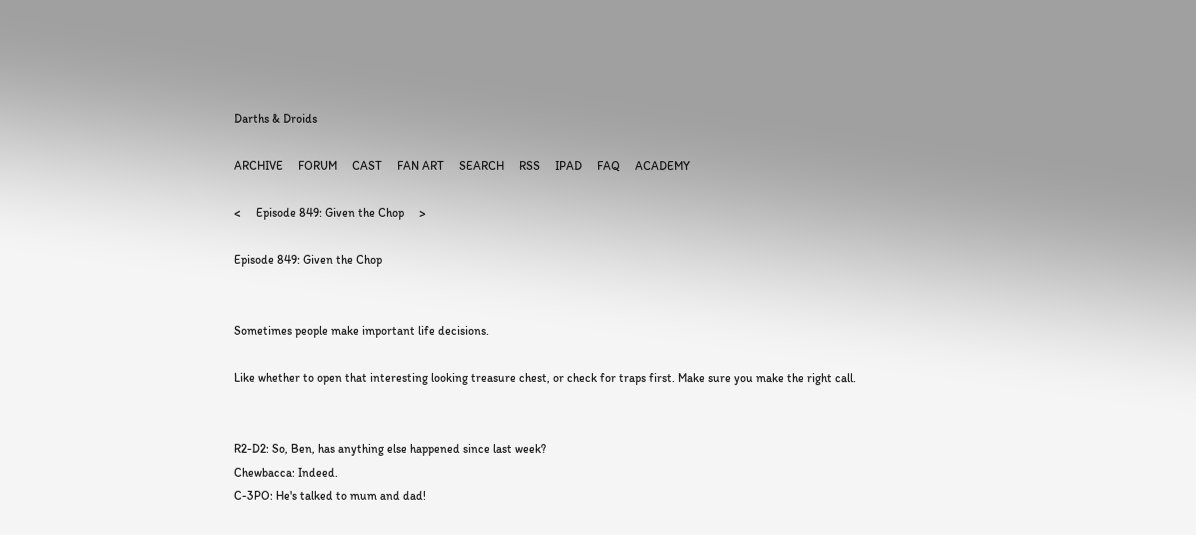Darths & Droids

ARCHIVE     FORUM     CAST     FAN ART     SEARCH     RSS     IPAD     FAQ     ACADEMY

<     Episode 849: Given the Chop     >

Episode 849: Given the Chop


Sometimes people make important life decisions.

Like whether to open that interesting looking treasure chest, or check for traps first. Make sure you make the right call.


R2-D2: So, Ben, has anything else happened since last week?
Chewbacca: Indeed.
C-3PO: He's talked to mum and dad!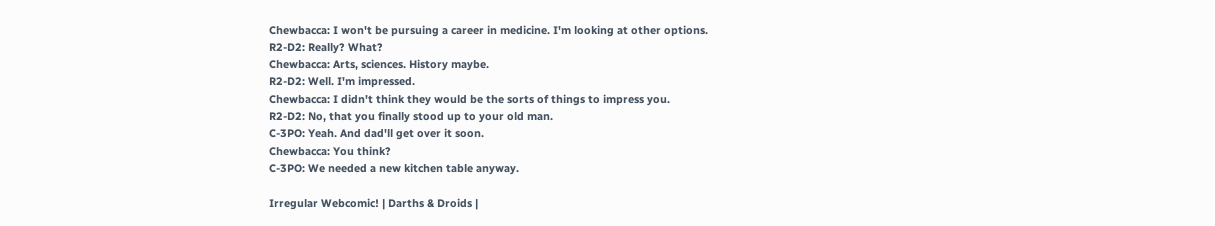Chewbacca: I won't be pursuing a career in medicine. I'm looking at other options.
R2-D2: Really? What?
Chewbacca: Arts, sciences. History maybe.
R2-D2: Well. I'm impressed.
Chewbacca: I didn't think they would be the sorts of things to impress you.
R2-D2: No, that you finally stood up to your old man.
C-3PO: Yeah. And dad'll get over it soon.
Chewbacca: You think?
C-3PO: We needed a new kitchen table anyway.

Irregular Webcomic! | Darths & Droids |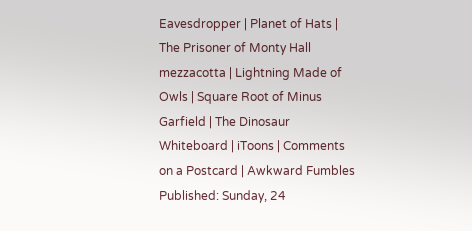Eavesdropper | Planet of Hats | The Prisoner of Monty Hall
mezzacotta | Lightning Made of Owls | Square Root of Minus Garfield | The Dinosaur Whiteboard | iToons | Comments on a Postcard | Awkward Fumbles
Published: Sunday, 24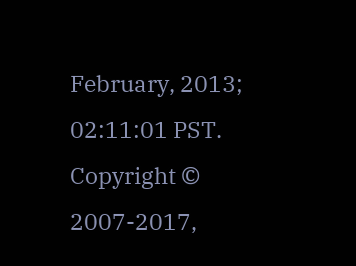February, 2013; 02:11:01 PST.
Copyright © 2007-2017,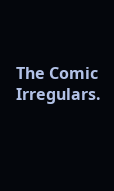The Comic Irregulars.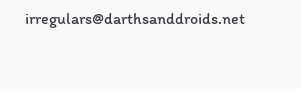irregulars@darthsanddroids.net